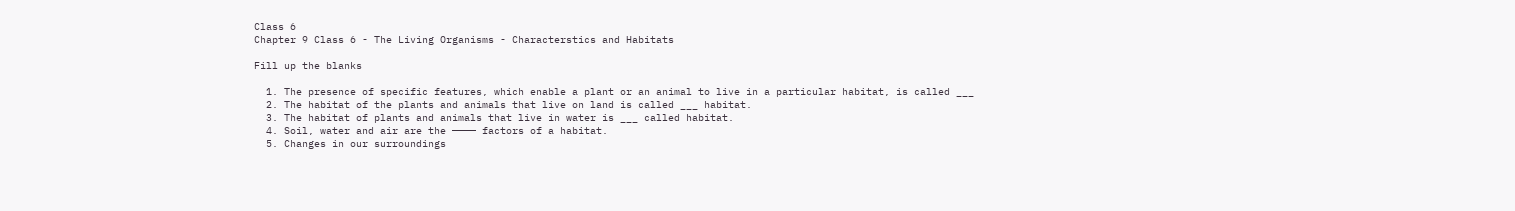Class 6
Chapter 9 Class 6 - The Living Organisms - Characterstics and Habitats

Fill up the blanks

  1. The presence of specific features, which enable a plant or an animal to live in a particular habitat, is called ___
  2. The habitat of the plants and animals that live on land is called ___ habitat.
  3. The habitat of plants and animals that live in water is ___ called habitat.
  4. Soil, water and air are the ———— factors of a habitat.
  5. Changes in our surroundings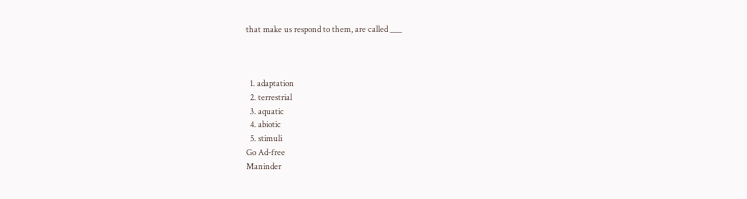that make us respond to them, are called ___



  1. adaptation
  2. terrestrial
  3. aquatic
  4. abiotic
  5. stimuli
Go Ad-free
Maninder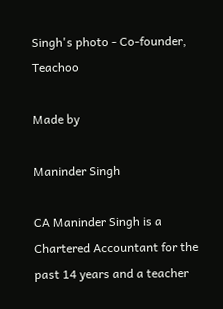Singh's photo - Co-founder, Teachoo

Made by

Maninder Singh

CA Maninder Singh is a Chartered Accountant for the past 14 years and a teacher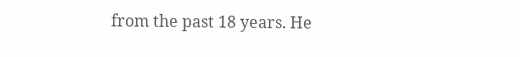from the past 18 years. He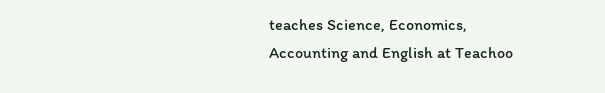teaches Science, Economics, Accounting and English at Teachoo